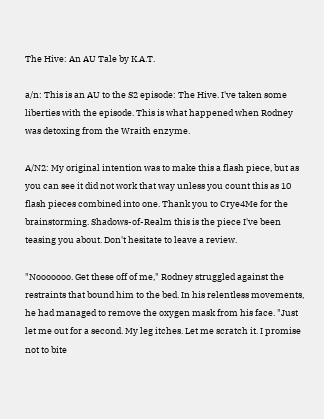The Hive: An AU Tale by K.A.T.

a/n: This is an AU to the S2 episode: The Hive. I've taken some liberties with the episode. This is what happened when Rodney was detoxing from the Wraith enzyme.

A/N2: My original intention was to make this a flash piece, but as you can see it did not work that way unless you count this as 10 flash pieces combined into one. Thank you to Crye4Me for the brainstorming. Shadows-of-Realm this is the piece I've been teasing you about. Don't hesitate to leave a review.

"Nooooooo. Get these off of me," Rodney struggled against the restraints that bound him to the bed. In his relentless movements, he had managed to remove the oxygen mask from his face. "Just let me out for a second. My leg itches. Let me scratch it. I promise not to bite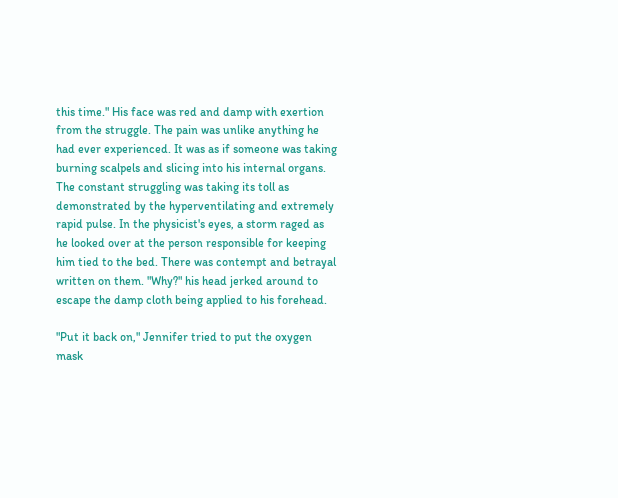this time." His face was red and damp with exertion from the struggle. The pain was unlike anything he had ever experienced. It was as if someone was taking burning scalpels and slicing into his internal organs. The constant struggling was taking its toll as demonstrated by the hyperventilating and extremely rapid pulse. In the physicist's eyes, a storm raged as he looked over at the person responsible for keeping him tied to the bed. There was contempt and betrayal written on them. "Why?" his head jerked around to escape the damp cloth being applied to his forehead.

"Put it back on," Jennifer tried to put the oxygen mask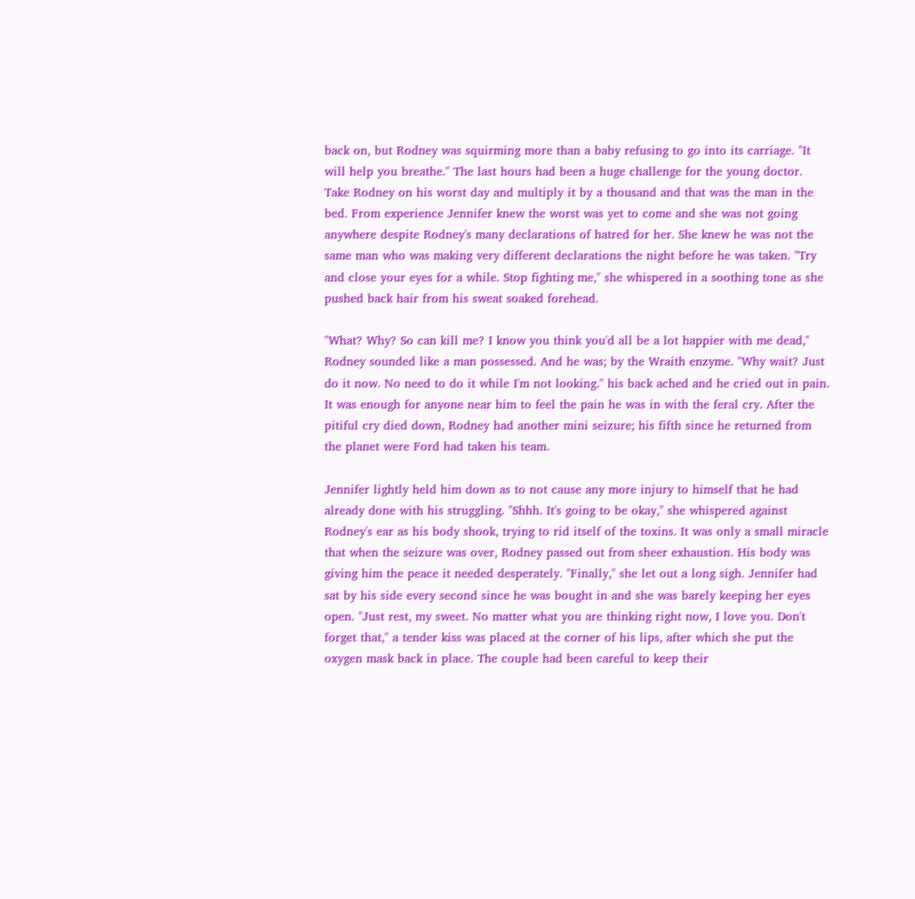back on, but Rodney was squirming more than a baby refusing to go into its carriage. "It will help you breathe." The last hours had been a huge challenge for the young doctor. Take Rodney on his worst day and multiply it by a thousand and that was the man in the bed. From experience Jennifer knew the worst was yet to come and she was not going anywhere despite Rodney's many declarations of hatred for her. She knew he was not the same man who was making very different declarations the night before he was taken. "Try and close your eyes for a while. Stop fighting me," she whispered in a soothing tone as she pushed back hair from his sweat soaked forehead.

"What? Why? So can kill me? I know you think you'd all be a lot happier with me dead," Rodney sounded like a man possessed. And he was; by the Wraith enzyme. "Why wait? Just do it now. No need to do it while I'm not looking." his back ached and he cried out in pain. It was enough for anyone near him to feel the pain he was in with the feral cry. After the pitiful cry died down, Rodney had another mini seizure; his fifth since he returned from the planet were Ford had taken his team.

Jennifer lightly held him down as to not cause any more injury to himself that he had already done with his struggling. "Shhh. It's going to be okay," she whispered against Rodney's ear as his body shook, trying to rid itself of the toxins. It was only a small miracle that when the seizure was over, Rodney passed out from sheer exhaustion. His body was giving him the peace it needed desperately. "Finally," she let out a long sigh. Jennifer had sat by his side every second since he was bought in and she was barely keeping her eyes open. "Just rest, my sweet. No matter what you are thinking right now, I love you. Don't forget that," a tender kiss was placed at the corner of his lips, after which she put the oxygen mask back in place. The couple had been careful to keep their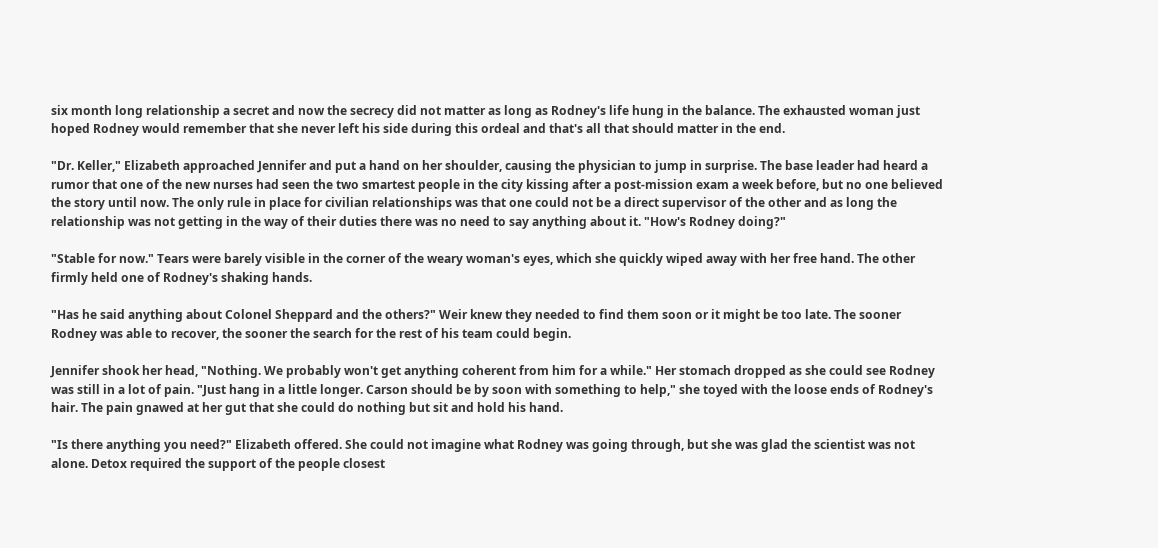six month long relationship a secret and now the secrecy did not matter as long as Rodney's life hung in the balance. The exhausted woman just hoped Rodney would remember that she never left his side during this ordeal and that's all that should matter in the end.

"Dr. Keller," Elizabeth approached Jennifer and put a hand on her shoulder, causing the physician to jump in surprise. The base leader had heard a rumor that one of the new nurses had seen the two smartest people in the city kissing after a post-mission exam a week before, but no one believed the story until now. The only rule in place for civilian relationships was that one could not be a direct supervisor of the other and as long the relationship was not getting in the way of their duties there was no need to say anything about it. "How's Rodney doing?"

"Stable for now." Tears were barely visible in the corner of the weary woman's eyes, which she quickly wiped away with her free hand. The other firmly held one of Rodney's shaking hands.

"Has he said anything about Colonel Sheppard and the others?" Weir knew they needed to find them soon or it might be too late. The sooner Rodney was able to recover, the sooner the search for the rest of his team could begin.

Jennifer shook her head, "Nothing. We probably won't get anything coherent from him for a while." Her stomach dropped as she could see Rodney was still in a lot of pain. "Just hang in a little longer. Carson should be by soon with something to help," she toyed with the loose ends of Rodney's hair. The pain gnawed at her gut that she could do nothing but sit and hold his hand.

"Is there anything you need?" Elizabeth offered. She could not imagine what Rodney was going through, but she was glad the scientist was not alone. Detox required the support of the people closest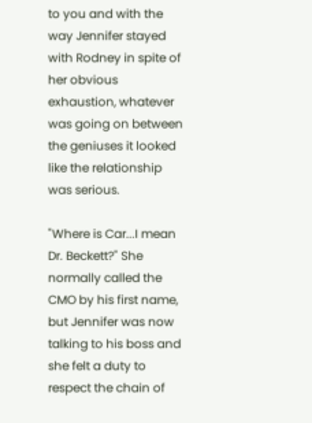to you and with the way Jennifer stayed with Rodney in spite of her obvious exhaustion, whatever was going on between the geniuses it looked like the relationship was serious.

"Where is Car...I mean Dr. Beckett?" She normally called the CMO by his first name, but Jennifer was now talking to his boss and she felt a duty to respect the chain of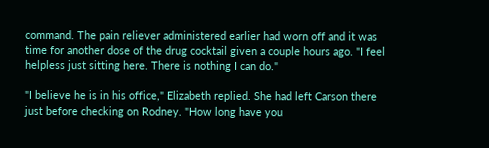command. The pain reliever administered earlier had worn off and it was time for another dose of the drug cocktail given a couple hours ago. "I feel helpless just sitting here. There is nothing I can do."

"I believe he is in his office," Elizabeth replied. She had left Carson there just before checking on Rodney. "How long have you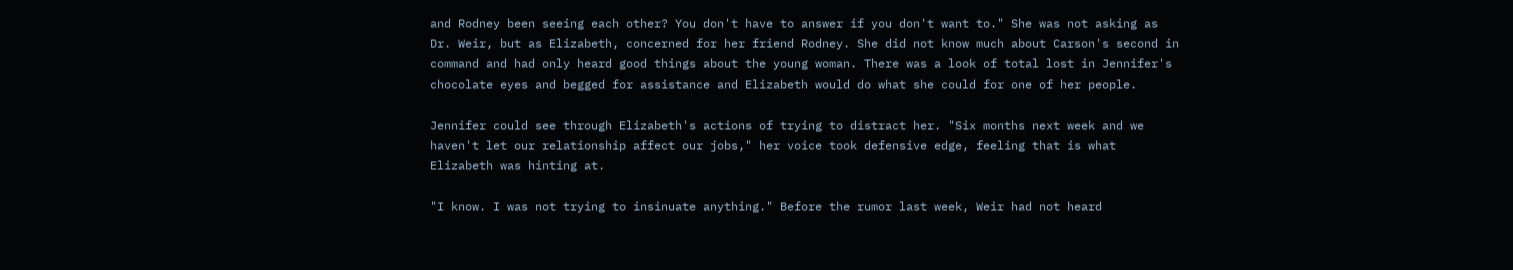and Rodney been seeing each other? You don't have to answer if you don't want to." She was not asking as Dr. Weir, but as Elizabeth, concerned for her friend Rodney. She did not know much about Carson's second in command and had only heard good things about the young woman. There was a look of total lost in Jennifer's chocolate eyes and begged for assistance and Elizabeth would do what she could for one of her people.

Jennifer could see through Elizabeth's actions of trying to distract her. "Six months next week and we haven't let our relationship affect our jobs," her voice took defensive edge, feeling that is what Elizabeth was hinting at.

"I know. I was not trying to insinuate anything." Before the rumor last week, Weir had not heard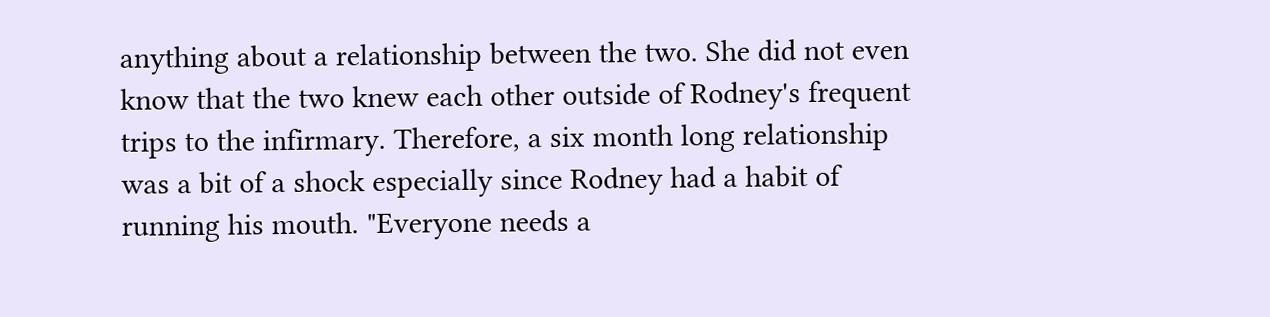anything about a relationship between the two. She did not even know that the two knew each other outside of Rodney's frequent trips to the infirmary. Therefore, a six month long relationship was a bit of a shock especially since Rodney had a habit of running his mouth. "Everyone needs a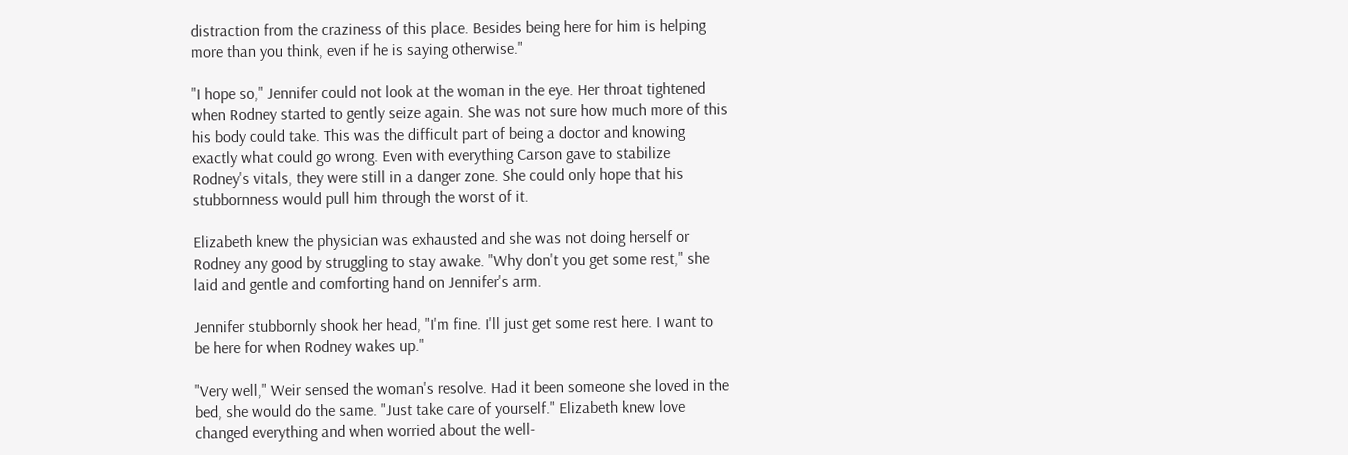distraction from the craziness of this place. Besides being here for him is helping more than you think, even if he is saying otherwise."

"I hope so," Jennifer could not look at the woman in the eye. Her throat tightened when Rodney started to gently seize again. She was not sure how much more of this his body could take. This was the difficult part of being a doctor and knowing exactly what could go wrong. Even with everything Carson gave to stabilize Rodney's vitals, they were still in a danger zone. She could only hope that his stubbornness would pull him through the worst of it.

Elizabeth knew the physician was exhausted and she was not doing herself or Rodney any good by struggling to stay awake. "Why don't you get some rest," she laid and gentle and comforting hand on Jennifer's arm.

Jennifer stubbornly shook her head, "I'm fine. I'll just get some rest here. I want to be here for when Rodney wakes up."

"Very well," Weir sensed the woman's resolve. Had it been someone she loved in the bed, she would do the same. "Just take care of yourself." Elizabeth knew love changed everything and when worried about the well-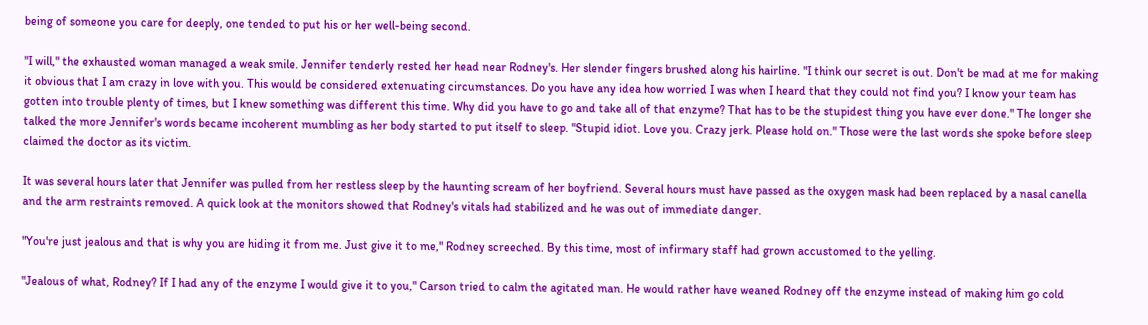being of someone you care for deeply, one tended to put his or her well-being second.

"I will," the exhausted woman managed a weak smile. Jennifer tenderly rested her head near Rodney's. Her slender fingers brushed along his hairline. "I think our secret is out. Don't be mad at me for making it obvious that I am crazy in love with you. This would be considered extenuating circumstances. Do you have any idea how worried I was when I heard that they could not find you? I know your team has gotten into trouble plenty of times, but I knew something was different this time. Why did you have to go and take all of that enzyme? That has to be the stupidest thing you have ever done." The longer she talked the more Jennifer's words became incoherent mumbling as her body started to put itself to sleep. "Stupid idiot. Love you. Crazy jerk. Please hold on." Those were the last words she spoke before sleep claimed the doctor as its victim.

It was several hours later that Jennifer was pulled from her restless sleep by the haunting scream of her boyfriend. Several hours must have passed as the oxygen mask had been replaced by a nasal canella and the arm restraints removed. A quick look at the monitors showed that Rodney's vitals had stabilized and he was out of immediate danger.

"You're just jealous and that is why you are hiding it from me. Just give it to me," Rodney screeched. By this time, most of infirmary staff had grown accustomed to the yelling.

"Jealous of what, Rodney? If I had any of the enzyme I would give it to you," Carson tried to calm the agitated man. He would rather have weaned Rodney off the enzyme instead of making him go cold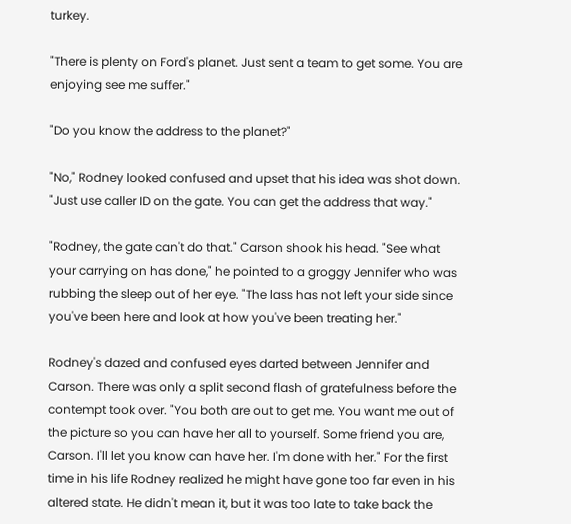turkey.

"There is plenty on Ford's planet. Just sent a team to get some. You are enjoying see me suffer."

"Do you know the address to the planet?"

"No," Rodney looked confused and upset that his idea was shot down. "Just use caller ID on the gate. You can get the address that way."

"Rodney, the gate can't do that." Carson shook his head. "See what your carrying on has done," he pointed to a groggy Jennifer who was rubbing the sleep out of her eye. "The lass has not left your side since you've been here and look at how you've been treating her."

Rodney's dazed and confused eyes darted between Jennifer and Carson. There was only a split second flash of gratefulness before the contempt took over. "You both are out to get me. You want me out of the picture so you can have her all to yourself. Some friend you are, Carson. I'll let you know can have her. I'm done with her." For the first time in his life Rodney realized he might have gone too far even in his altered state. He didn't mean it, but it was too late to take back the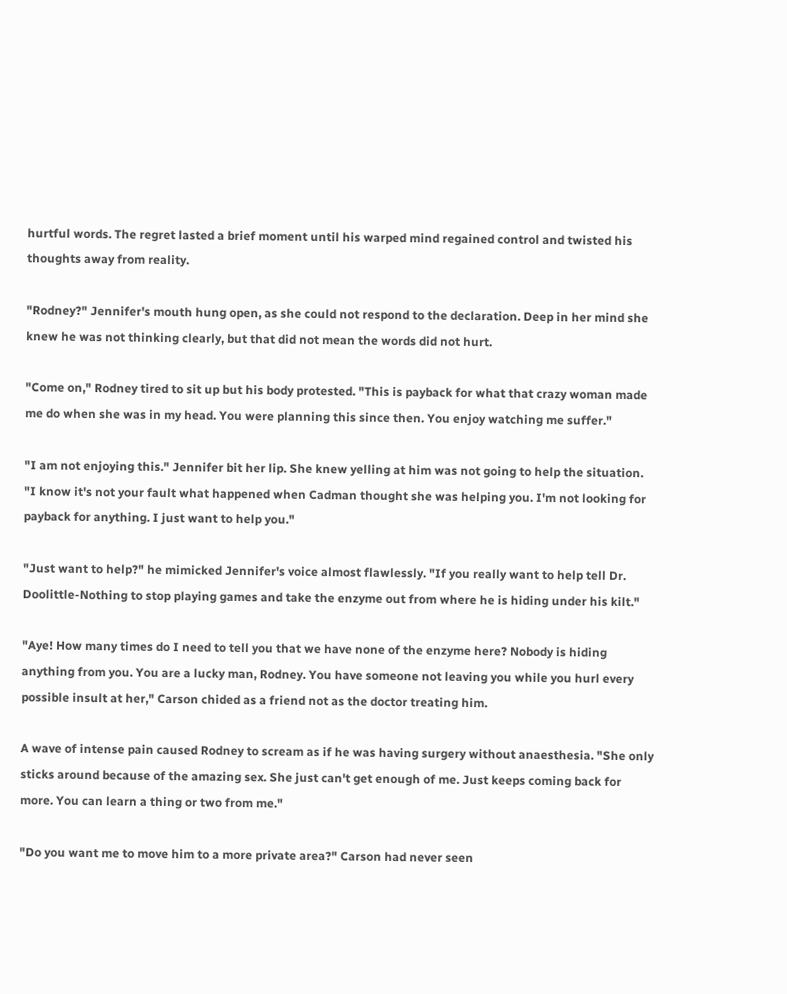hurtful words. The regret lasted a brief moment until his warped mind regained control and twisted his thoughts away from reality.

"Rodney?" Jennifer's mouth hung open, as she could not respond to the declaration. Deep in her mind she knew he was not thinking clearly, but that did not mean the words did not hurt.

"Come on," Rodney tired to sit up but his body protested. "This is payback for what that crazy woman made me do when she was in my head. You were planning this since then. You enjoy watching me suffer."

"I am not enjoying this." Jennifer bit her lip. She knew yelling at him was not going to help the situation. "I know it's not your fault what happened when Cadman thought she was helping you. I'm not looking for payback for anything. I just want to help you."

"Just want to help?" he mimicked Jennifer's voice almost flawlessly. "If you really want to help tell Dr. Doolittle-Nothing to stop playing games and take the enzyme out from where he is hiding under his kilt."

"Aye! How many times do I need to tell you that we have none of the enzyme here? Nobody is hiding anything from you. You are a lucky man, Rodney. You have someone not leaving you while you hurl every possible insult at her," Carson chided as a friend not as the doctor treating him.

A wave of intense pain caused Rodney to scream as if he was having surgery without anaesthesia. "She only sticks around because of the amazing sex. She just can't get enough of me. Just keeps coming back for more. You can learn a thing or two from me."

"Do you want me to move him to a more private area?" Carson had never seen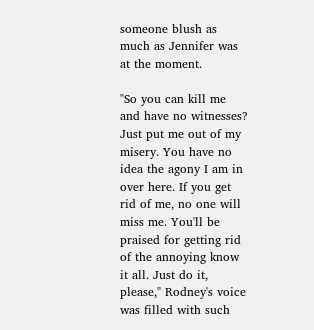someone blush as much as Jennifer was at the moment.

"So you can kill me and have no witnesses? Just put me out of my misery. You have no idea the agony I am in over here. If you get rid of me, no one will miss me. You'll be praised for getting rid of the annoying know it all. Just do it, please," Rodney's voice was filled with such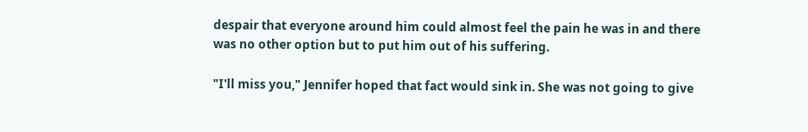despair that everyone around him could almost feel the pain he was in and there was no other option but to put him out of his suffering.

"I'll miss you," Jennifer hoped that fact would sink in. She was not going to give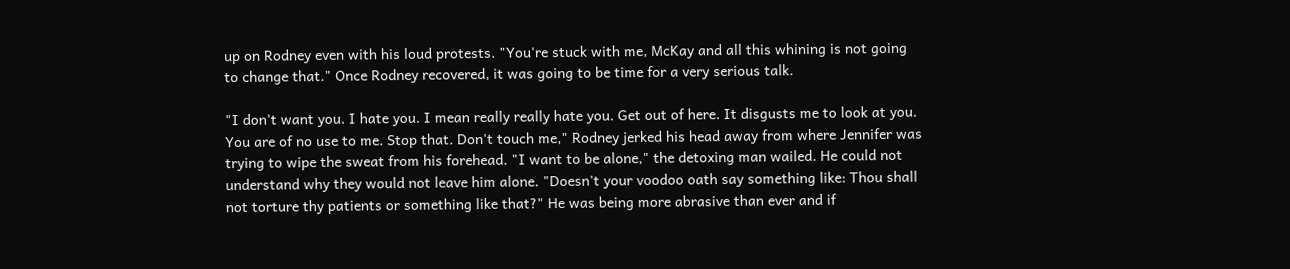up on Rodney even with his loud protests. "You're stuck with me, McKay and all this whining is not going to change that." Once Rodney recovered, it was going to be time for a very serious talk.

"I don't want you. I hate you. I mean really really hate you. Get out of here. It disgusts me to look at you. You are of no use to me. Stop that. Don't touch me," Rodney jerked his head away from where Jennifer was trying to wipe the sweat from his forehead. "I want to be alone," the detoxing man wailed. He could not understand why they would not leave him alone. "Doesn't your voodoo oath say something like: Thou shall not torture thy patients or something like that?" He was being more abrasive than ever and if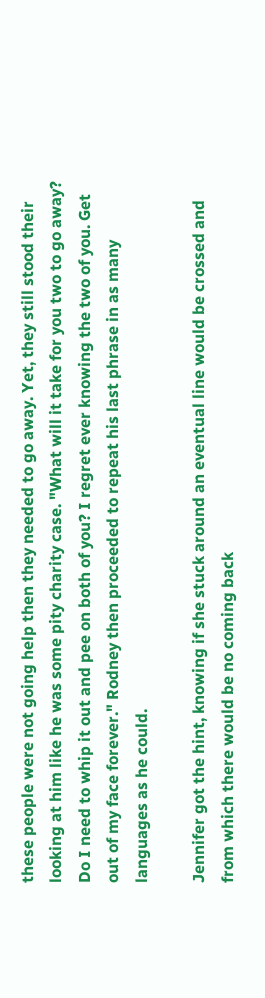these people were not going help then they needed to go away. Yet, they still stood their looking at him like he was some pity charity case. "What will it take for you two to go away? Do I need to whip it out and pee on both of you? I regret ever knowing the two of you. Get out of my face forever." Rodney then proceeded to repeat his last phrase in as many languages as he could.

Jennifer got the hint, knowing if she stuck around an eventual line would be crossed and from which there would be no coming back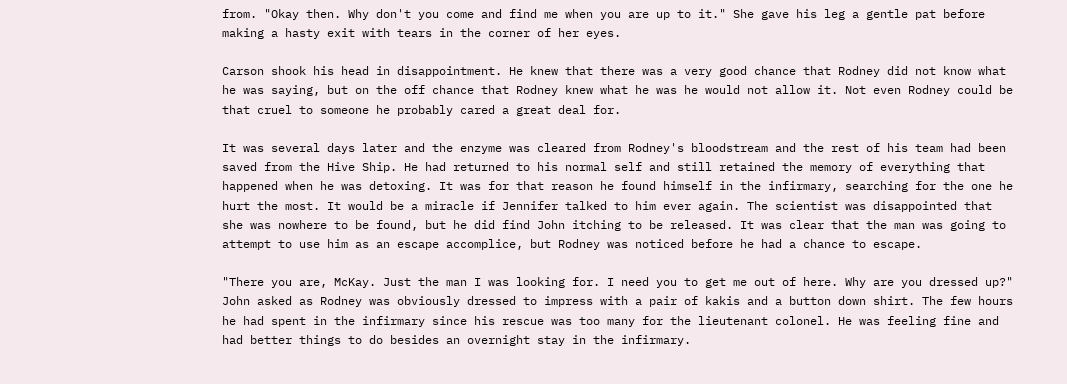from. "Okay then. Why don't you come and find me when you are up to it." She gave his leg a gentle pat before making a hasty exit with tears in the corner of her eyes.

Carson shook his head in disappointment. He knew that there was a very good chance that Rodney did not know what he was saying, but on the off chance that Rodney knew what he was he would not allow it. Not even Rodney could be that cruel to someone he probably cared a great deal for.

It was several days later and the enzyme was cleared from Rodney's bloodstream and the rest of his team had been saved from the Hive Ship. He had returned to his normal self and still retained the memory of everything that happened when he was detoxing. It was for that reason he found himself in the infirmary, searching for the one he hurt the most. It would be a miracle if Jennifer talked to him ever again. The scientist was disappointed that she was nowhere to be found, but he did find John itching to be released. It was clear that the man was going to attempt to use him as an escape accomplice, but Rodney was noticed before he had a chance to escape.

"There you are, McKay. Just the man I was looking for. I need you to get me out of here. Why are you dressed up?" John asked as Rodney was obviously dressed to impress with a pair of kakis and a button down shirt. The few hours he had spent in the infirmary since his rescue was too many for the lieutenant colonel. He was feeling fine and had better things to do besides an overnight stay in the infirmary.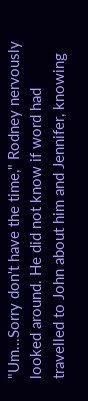"Um...Sorry don't have the time," Rodney nervously looked around. He did not know if word had travelled to John about him and Jennifer, knowing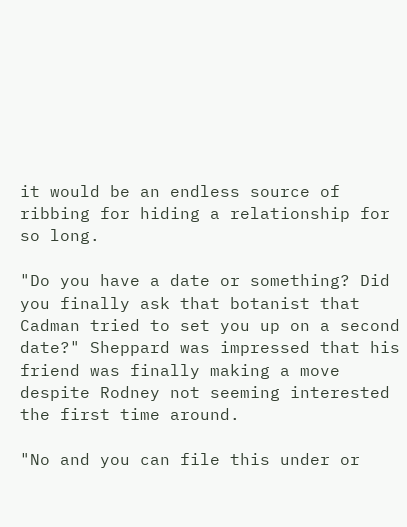it would be an endless source of ribbing for hiding a relationship for so long.

"Do you have a date or something? Did you finally ask that botanist that Cadman tried to set you up on a second date?" Sheppard was impressed that his friend was finally making a move despite Rodney not seeming interested the first time around.

"No and you can file this under or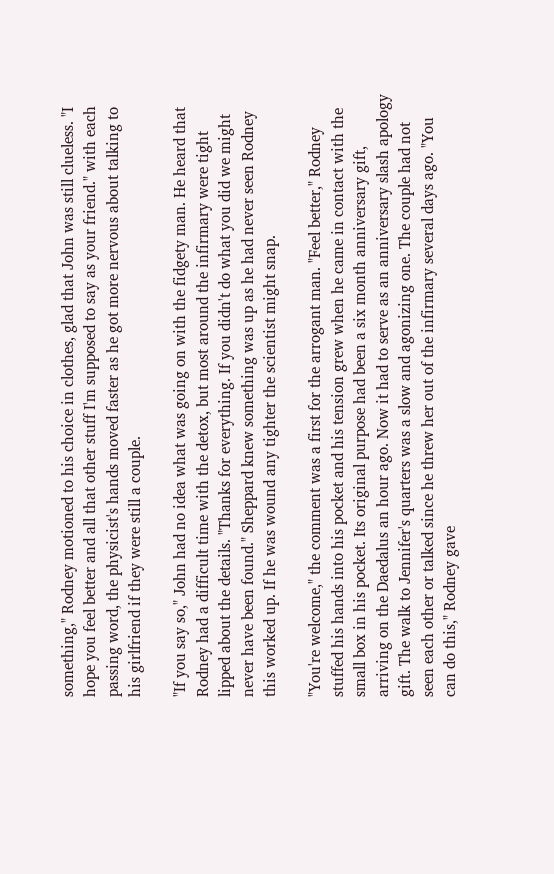something," Rodney motioned to his choice in clothes, glad that John was still clueless. "I hope you feel better and all that other stuff I'm supposed to say as your friend." with each passing word, the physicist's hands moved faster as he got more nervous about talking to his girlfriend if they were still a couple.

"If you say so," John had no idea what was going on with the fidgety man. He heard that Rodney had a difficult time with the detox, but most around the infirmary were tight lipped about the details. "Thanks for everything. If you didn't do what you did we might never have been found." Sheppard knew something was up as he had never seen Rodney this worked up. If he was wound any tighter the scientist might snap.

"You're welcome," the comment was a first for the arrogant man. "Feel better," Rodney stuffed his hands into his pocket and his tension grew when he came in contact with the small box in his pocket. Its original purpose had been a six month anniversary gift, arriving on the Daedalus an hour ago. Now it had to serve as an anniversary slash apology gift. The walk to Jennifer's quarters was a slow and agonizing one. The couple had not seen each other or talked since he threw her out of the infirmary several days ago. "You can do this," Rodney gave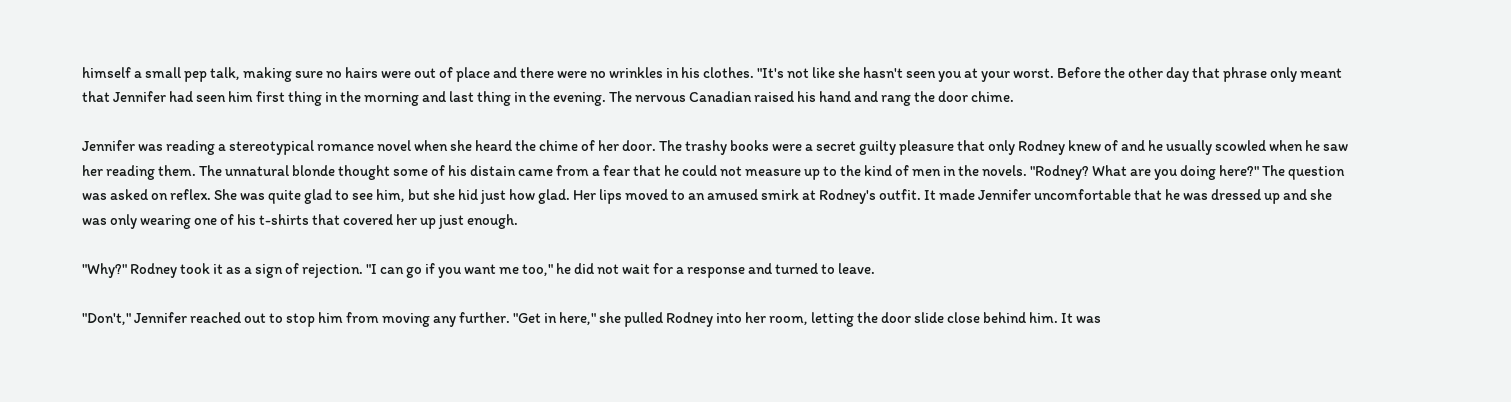himself a small pep talk, making sure no hairs were out of place and there were no wrinkles in his clothes. "It's not like she hasn't seen you at your worst. Before the other day that phrase only meant that Jennifer had seen him first thing in the morning and last thing in the evening. The nervous Canadian raised his hand and rang the door chime.

Jennifer was reading a stereotypical romance novel when she heard the chime of her door. The trashy books were a secret guilty pleasure that only Rodney knew of and he usually scowled when he saw her reading them. The unnatural blonde thought some of his distain came from a fear that he could not measure up to the kind of men in the novels. "Rodney? What are you doing here?" The question was asked on reflex. She was quite glad to see him, but she hid just how glad. Her lips moved to an amused smirk at Rodney's outfit. It made Jennifer uncomfortable that he was dressed up and she was only wearing one of his t-shirts that covered her up just enough.

"Why?" Rodney took it as a sign of rejection. "I can go if you want me too," he did not wait for a response and turned to leave.

"Don't," Jennifer reached out to stop him from moving any further. "Get in here," she pulled Rodney into her room, letting the door slide close behind him. It was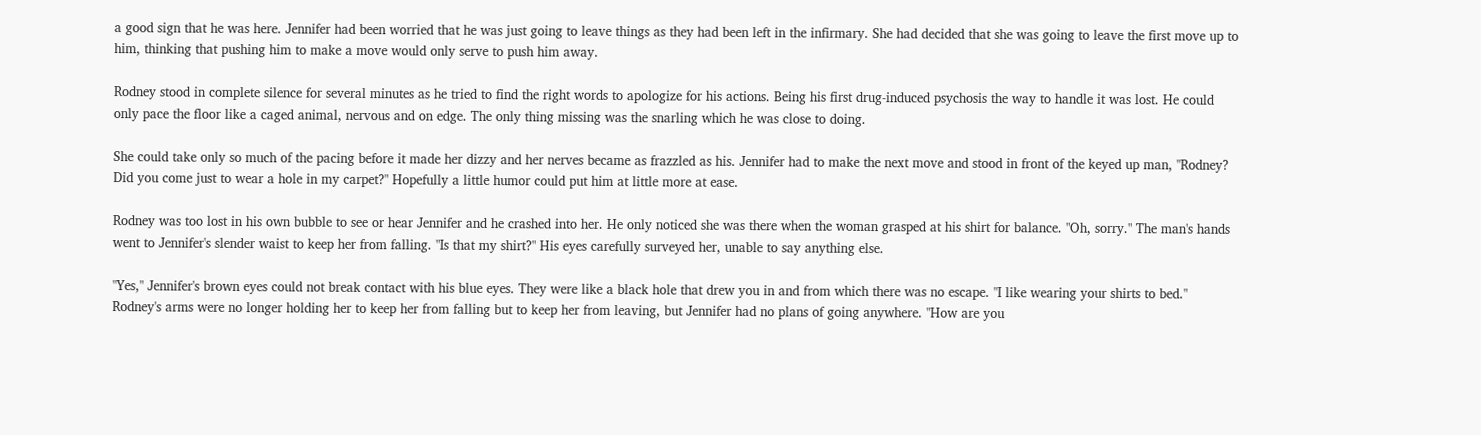a good sign that he was here. Jennifer had been worried that he was just going to leave things as they had been left in the infirmary. She had decided that she was going to leave the first move up to him, thinking that pushing him to make a move would only serve to push him away.

Rodney stood in complete silence for several minutes as he tried to find the right words to apologize for his actions. Being his first drug-induced psychosis the way to handle it was lost. He could only pace the floor like a caged animal, nervous and on edge. The only thing missing was the snarling which he was close to doing.

She could take only so much of the pacing before it made her dizzy and her nerves became as frazzled as his. Jennifer had to make the next move and stood in front of the keyed up man, "Rodney? Did you come just to wear a hole in my carpet?" Hopefully a little humor could put him at little more at ease.

Rodney was too lost in his own bubble to see or hear Jennifer and he crashed into her. He only noticed she was there when the woman grasped at his shirt for balance. "Oh, sorry." The man's hands went to Jennifer's slender waist to keep her from falling. "Is that my shirt?" His eyes carefully surveyed her, unable to say anything else.

"Yes," Jennifer's brown eyes could not break contact with his blue eyes. They were like a black hole that drew you in and from which there was no escape. "I like wearing your shirts to bed." Rodney's arms were no longer holding her to keep her from falling but to keep her from leaving, but Jennifer had no plans of going anywhere. "How are you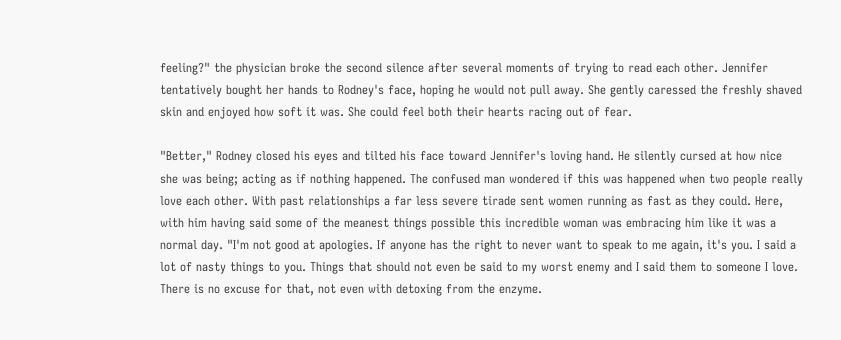feeling?" the physician broke the second silence after several moments of trying to read each other. Jennifer tentatively bought her hands to Rodney's face, hoping he would not pull away. She gently caressed the freshly shaved skin and enjoyed how soft it was. She could feel both their hearts racing out of fear.

"Better," Rodney closed his eyes and tilted his face toward Jennifer's loving hand. He silently cursed at how nice she was being; acting as if nothing happened. The confused man wondered if this was happened when two people really love each other. With past relationships a far less severe tirade sent women running as fast as they could. Here, with him having said some of the meanest things possible this incredible woman was embracing him like it was a normal day. "I'm not good at apologies. If anyone has the right to never want to speak to me again, it's you. I said a lot of nasty things to you. Things that should not even be said to my worst enemy and I said them to someone I love. There is no excuse for that, not even with detoxing from the enzyme.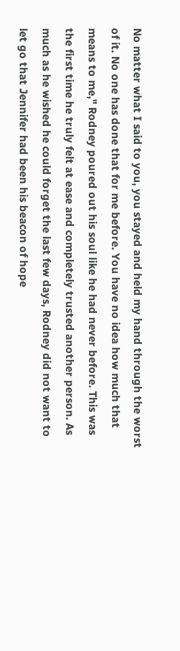No matter what I said to you, you stayed and held my hand through the worst of it. No one has done that for me before. You have no idea how much that means to me," Rodney poured out his soul like he had never before. This was the first time he truly felt at ease and completely trusted another person. As much as he wished he could forget the last few days, Rodney did not want to let go that Jennifer had been his beacon of hope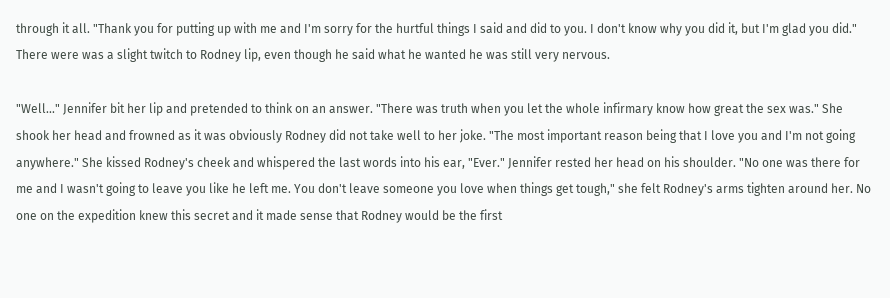through it all. "Thank you for putting up with me and I'm sorry for the hurtful things I said and did to you. I don't know why you did it, but I'm glad you did." There were was a slight twitch to Rodney lip, even though he said what he wanted he was still very nervous.

"Well..." Jennifer bit her lip and pretended to think on an answer. "There was truth when you let the whole infirmary know how great the sex was." She shook her head and frowned as it was obviously Rodney did not take well to her joke. "The most important reason being that I love you and I'm not going anywhere." She kissed Rodney's cheek and whispered the last words into his ear, "Ever." Jennifer rested her head on his shoulder. "No one was there for me and I wasn't going to leave you like he left me. You don't leave someone you love when things get tough," she felt Rodney's arms tighten around her. No one on the expedition knew this secret and it made sense that Rodney would be the first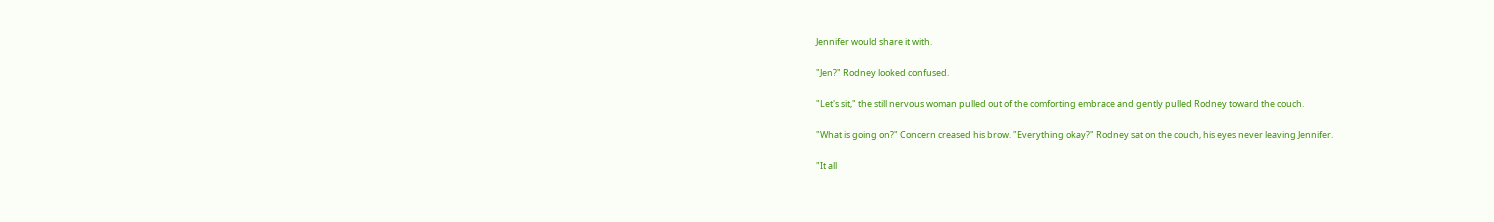Jennifer would share it with.

"Jen?" Rodney looked confused.

"Let's sit," the still nervous woman pulled out of the comforting embrace and gently pulled Rodney toward the couch.

"What is going on?" Concern creased his brow. "Everything okay?" Rodney sat on the couch, his eyes never leaving Jennifer.

"It all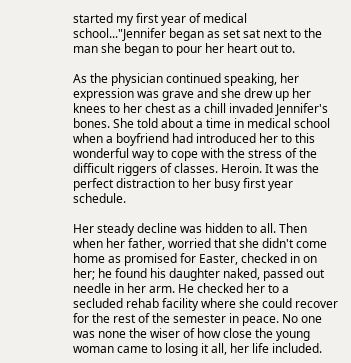started my first year of medical school..."Jennifer began as set sat next to the man she began to pour her heart out to.

As the physician continued speaking, her expression was grave and she drew up her knees to her chest as a chill invaded Jennifer's bones. She told about a time in medical school when a boyfriend had introduced her to this wonderful way to cope with the stress of the difficult riggers of classes. Heroin. It was the perfect distraction to her busy first year schedule.

Her steady decline was hidden to all. Then when her father, worried that she didn't come home as promised for Easter, checked in on her; he found his daughter naked, passed out needle in her arm. He checked her to a secluded rehab facility where she could recover for the rest of the semester in peace. No one was none the wiser of how close the young woman came to losing it all, her life included.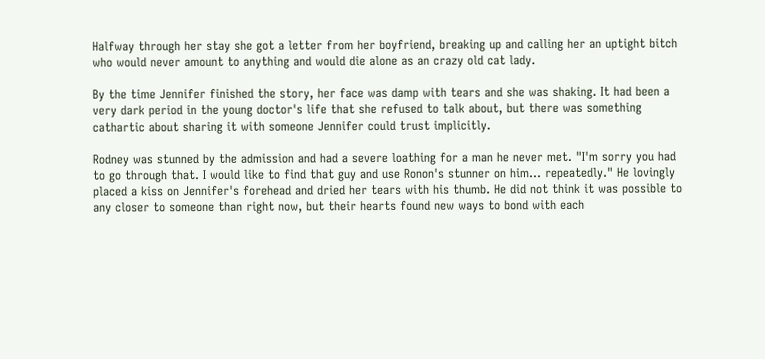Halfway through her stay she got a letter from her boyfriend, breaking up and calling her an uptight bitch who would never amount to anything and would die alone as an crazy old cat lady.

By the time Jennifer finished the story, her face was damp with tears and she was shaking. It had been a very dark period in the young doctor's life that she refused to talk about, but there was something cathartic about sharing it with someone Jennifer could trust implicitly.

Rodney was stunned by the admission and had a severe loathing for a man he never met. "I'm sorry you had to go through that. I would like to find that guy and use Ronon's stunner on him... repeatedly." He lovingly placed a kiss on Jennifer's forehead and dried her tears with his thumb. He did not think it was possible to any closer to someone than right now, but their hearts found new ways to bond with each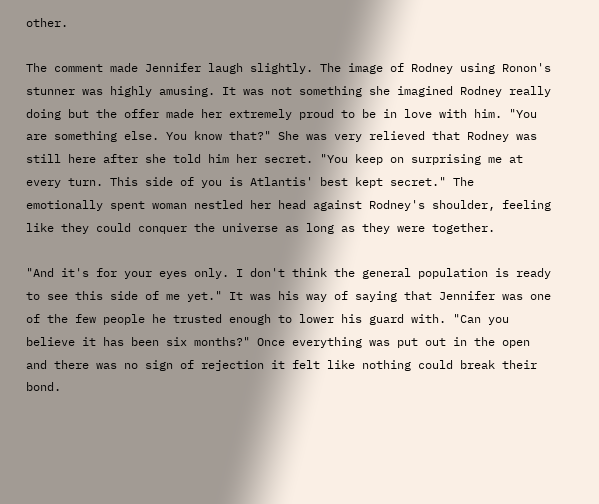other.

The comment made Jennifer laugh slightly. The image of Rodney using Ronon's stunner was highly amusing. It was not something she imagined Rodney really doing but the offer made her extremely proud to be in love with him. "You are something else. You know that?" She was very relieved that Rodney was still here after she told him her secret. "You keep on surprising me at every turn. This side of you is Atlantis' best kept secret." The emotionally spent woman nestled her head against Rodney's shoulder, feeling like they could conquer the universe as long as they were together.

"And it's for your eyes only. I don't think the general population is ready to see this side of me yet." It was his way of saying that Jennifer was one of the few people he trusted enough to lower his guard with. "Can you believe it has been six months?" Once everything was put out in the open and there was no sign of rejection it felt like nothing could break their bond.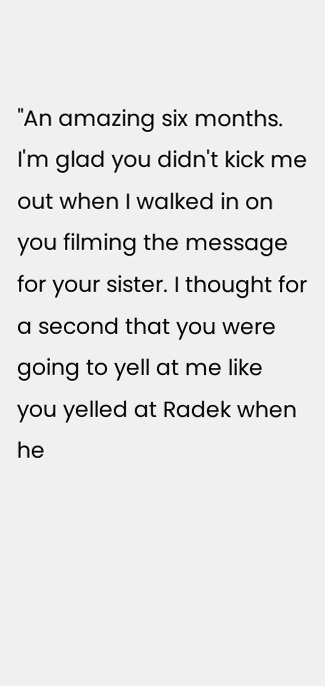"An amazing six months. I'm glad you didn't kick me out when I walked in on you filming the message for your sister. I thought for a second that you were going to yell at me like you yelled at Radek when he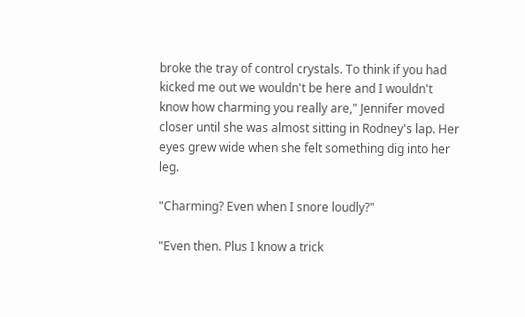broke the tray of control crystals. To think if you had kicked me out we wouldn't be here and I wouldn't know how charming you really are," Jennifer moved closer until she was almost sitting in Rodney's lap. Her eyes grew wide when she felt something dig into her leg.

"Charming? Even when I snore loudly?"

"Even then. Plus I know a trick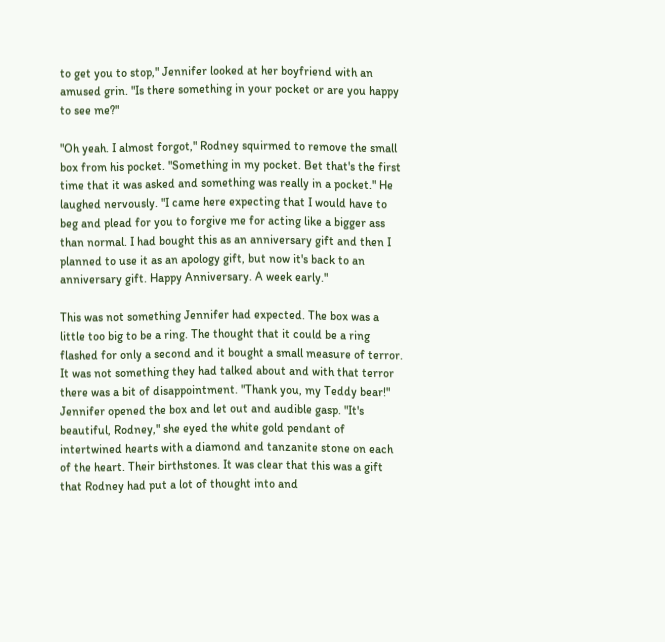to get you to stop," Jennifer looked at her boyfriend with an amused grin. "Is there something in your pocket or are you happy to see me?"

"Oh yeah. I almost forgot," Rodney squirmed to remove the small box from his pocket. "Something in my pocket. Bet that's the first time that it was asked and something was really in a pocket." He laughed nervously. "I came here expecting that I would have to beg and plead for you to forgive me for acting like a bigger ass than normal. I had bought this as an anniversary gift and then I planned to use it as an apology gift, but now it's back to an anniversary gift. Happy Anniversary. A week early."

This was not something Jennifer had expected. The box was a little too big to be a ring. The thought that it could be a ring flashed for only a second and it bought a small measure of terror. It was not something they had talked about and with that terror there was a bit of disappointment. "Thank you, my Teddy bear!" Jennifer opened the box and let out and audible gasp. "It's beautiful, Rodney," she eyed the white gold pendant of intertwined hearts with a diamond and tanzanite stone on each of the heart. Their birthstones. It was clear that this was a gift that Rodney had put a lot of thought into and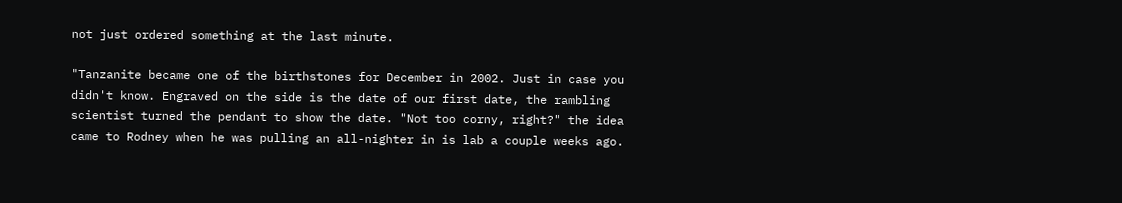not just ordered something at the last minute.

"Tanzanite became one of the birthstones for December in 2002. Just in case you didn't know. Engraved on the side is the date of our first date, the rambling scientist turned the pendant to show the date. "Not too corny, right?" the idea came to Rodney when he was pulling an all-nighter in is lab a couple weeks ago.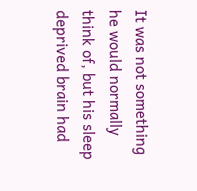It was not something he would normally think of, but his sleep deprived brain had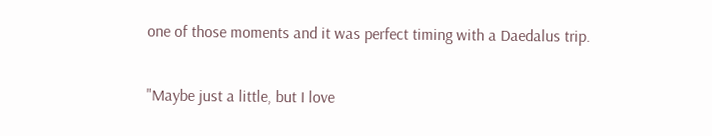one of those moments and it was perfect timing with a Daedalus trip.

"Maybe just a little, but I love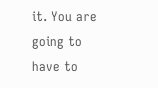it. You are going to have to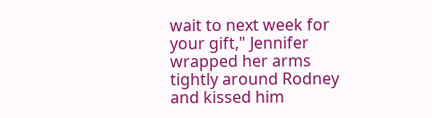wait to next week for your gift," Jennifer wrapped her arms tightly around Rodney and kissed him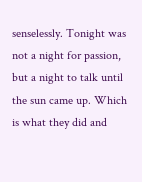senselessly. Tonight was not a night for passion, but a night to talk until the sun came up. Which is what they did and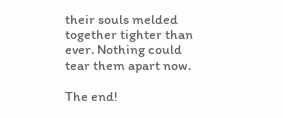their souls melded together tighter than ever. Nothing could tear them apart now.

The end!